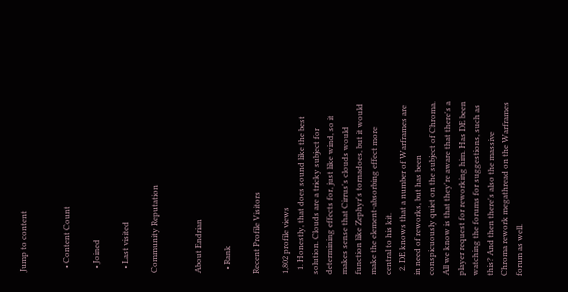Jump to content


  • Content Count

  • Joined

  • Last visited

Community Reputation


About Endrian

  • Rank

Recent Profile Visitors

1,802 profile views
  1. Honestly, that does sound like the best solution. Clouds are a tricky subject for determining effects for, just like wind, so it makes sense that Cirrus's clouds would function like Zephyr's tornadoes, but it would make the element-absorbing effect more central to his kit.
  2. DE knows that a number of Warframes are in need of reworks, but has been conspicuously quiet on the subject of Chroma. All we know is that they're aware that there's a player request for reworking him. Has DE been watching the forums for suggestions, such as this? And then there's also the massive Chroma rework megathread on the Warframes forum as well.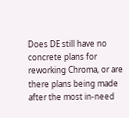Does DE still have no concrete plans for reworking Chroma, or are there plans being made after the most in-need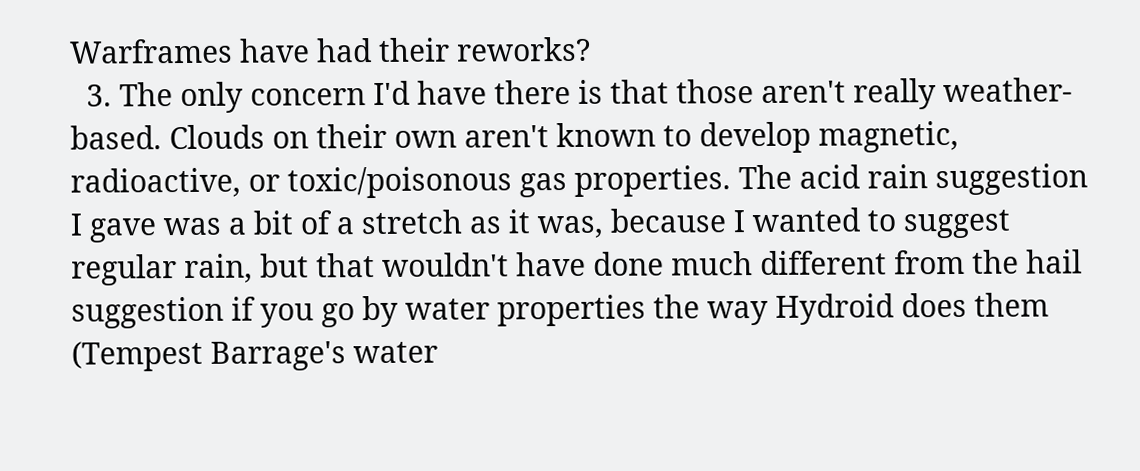Warframes have had their reworks?
  3. The only concern I'd have there is that those aren't really weather-based. Clouds on their own aren't known to develop magnetic, radioactive, or toxic/poisonous gas properties. The acid rain suggestion I gave was a bit of a stretch as it was, because I wanted to suggest regular rain, but that wouldn't have done much different from the hail suggestion if you go by water properties the way Hydroid does them (Tempest Barrage's water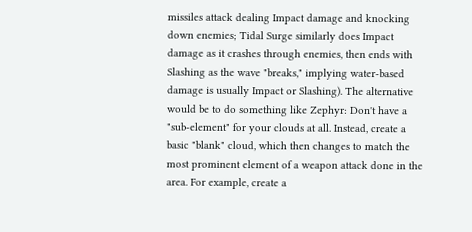missiles attack dealing Impact damage and knocking down enemies; Tidal Surge similarly does Impact damage as it crashes through enemies, then ends with Slashing as the wave "breaks," implying water-based damage is usually Impact or Slashing). The alternative would be to do something like Zephyr: Don't have a "sub-element" for your clouds at all. Instead, create a basic "blank" cloud, which then changes to match the most prominent element of a weapon attack done in the area. For example, create a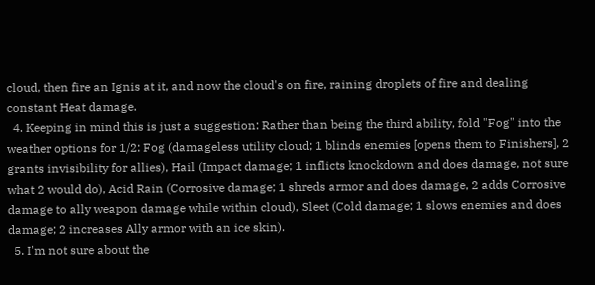cloud, then fire an Ignis at it, and now the cloud's on fire, raining droplets of fire and dealing constant Heat damage.
  4. Keeping in mind this is just a suggestion: Rather than being the third ability, fold "Fog" into the weather options for 1/2: Fog (damageless utility cloud; 1 blinds enemies [opens them to Finishers], 2 grants invisibility for allies), Hail (Impact damage; 1 inflicts knockdown and does damage, not sure what 2 would do), Acid Rain (Corrosive damage; 1 shreds armor and does damage, 2 adds Corrosive damage to ally weapon damage while within cloud), Sleet (Cold damage; 1 slows enemies and does damage; 2 increases Ally armor with an ice skin).
  5. I'm not sure about the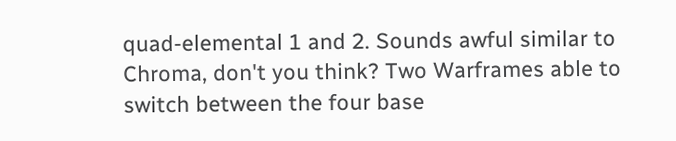quad-elemental 1 and 2. Sounds awful similar to Chroma, don't you think? Two Warframes able to switch between the four base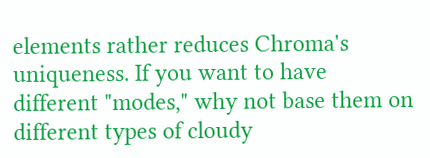elements rather reduces Chroma's uniqueness. If you want to have different "modes," why not base them on different types of cloudy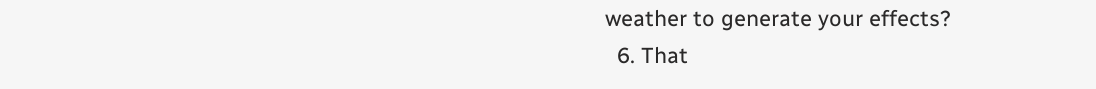weather to generate your effects?
  6. That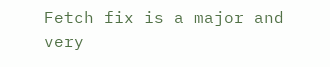Fetch fix is a major and very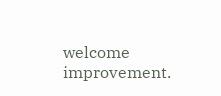welcome improvement.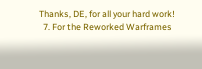Thanks, DE, for all your hard work!
  7. For the Reworked Warframes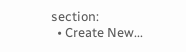section:
  • Create New...